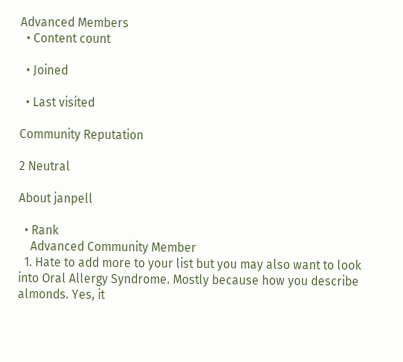Advanced Members
  • Content count

  • Joined

  • Last visited

Community Reputation

2 Neutral

About janpell

  • Rank
    Advanced Community Member
  1. Hate to add more to your list but you may also want to look into Oral Allergy Syndrome. Mostly because how you describe almonds. Yes, it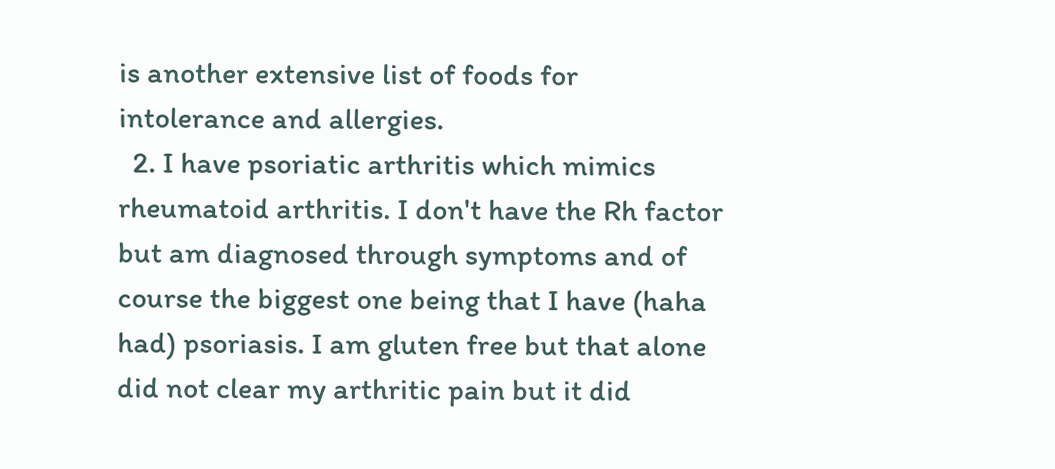is another extensive list of foods for intolerance and allergies.
  2. I have psoriatic arthritis which mimics rheumatoid arthritis. I don't have the Rh factor but am diagnosed through symptoms and of course the biggest one being that I have (haha had) psoriasis. I am gluten free but that alone did not clear my arthritic pain but it did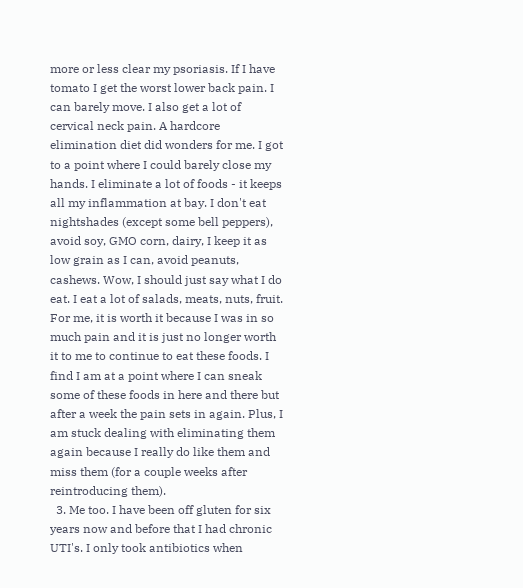more or less clear my psoriasis. If I have tomato I get the worst lower back pain. I can barely move. I also get a lot of cervical neck pain. A hardcore elimination diet did wonders for me. I got to a point where I could barely close my hands. I eliminate a lot of foods - it keeps all my inflammation at bay. I don't eat nightshades (except some bell peppers), avoid soy, GMO corn, dairy, I keep it as low grain as I can, avoid peanuts, cashews. Wow, I should just say what I do eat. I eat a lot of salads, meats, nuts, fruit. For me, it is worth it because I was in so much pain and it is just no longer worth it to me to continue to eat these foods. I find I am at a point where I can sneak some of these foods in here and there but after a week the pain sets in again. Plus, I am stuck dealing with eliminating them again because I really do like them and miss them (for a couple weeks after reintroducing them).
  3. Me too. I have been off gluten for six years now and before that I had chronic UTI's. I only took antibiotics when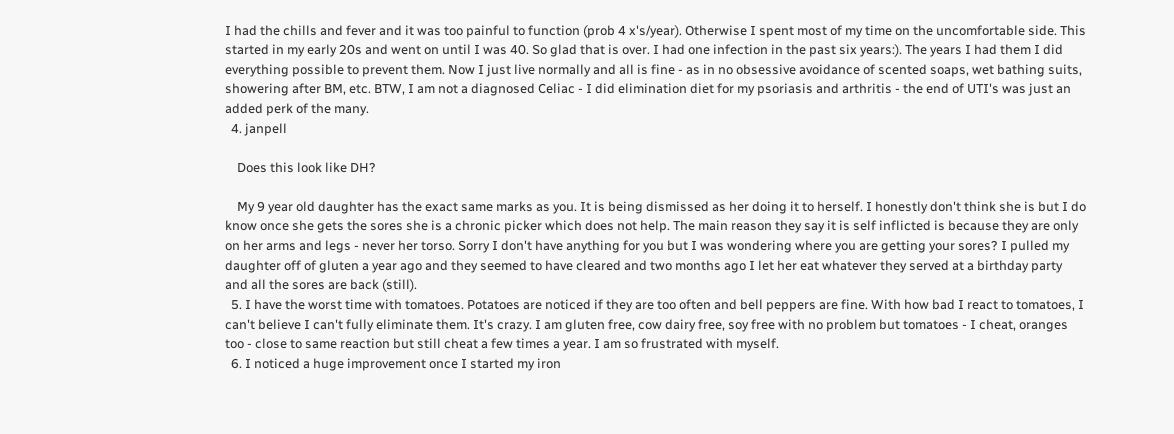I had the chills and fever and it was too painful to function (prob 4 x's/year). Otherwise I spent most of my time on the uncomfortable side. This started in my early 20s and went on until I was 40. So glad that is over. I had one infection in the past six years:). The years I had them I did everything possible to prevent them. Now I just live normally and all is fine - as in no obsessive avoidance of scented soaps, wet bathing suits, showering after BM, etc. BTW, I am not a diagnosed Celiac - I did elimination diet for my psoriasis and arthritis - the end of UTI's was just an added perk of the many.
  4. janpell

    Does this look like DH?

    My 9 year old daughter has the exact same marks as you. It is being dismissed as her doing it to herself. I honestly don't think she is but I do know once she gets the sores she is a chronic picker which does not help. The main reason they say it is self inflicted is because they are only on her arms and legs - never her torso. Sorry I don't have anything for you but I was wondering where you are getting your sores? I pulled my daughter off of gluten a year ago and they seemed to have cleared and two months ago I let her eat whatever they served at a birthday party and all the sores are back (still).
  5. I have the worst time with tomatoes. Potatoes are noticed if they are too often and bell peppers are fine. With how bad I react to tomatoes, I can't believe I can't fully eliminate them. It's crazy. I am gluten free, cow dairy free, soy free with no problem but tomatoes - I cheat, oranges too - close to same reaction but still cheat a few times a year. I am so frustrated with myself.
  6. I noticed a huge improvement once I started my iron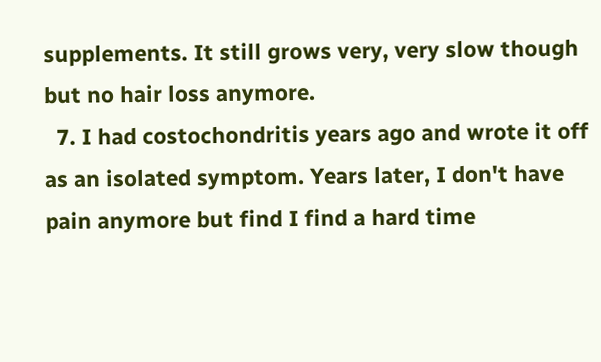supplements. It still grows very, very slow though but no hair loss anymore.
  7. I had costochondritis years ago and wrote it off as an isolated symptom. Years later, I don't have pain anymore but find I find a hard time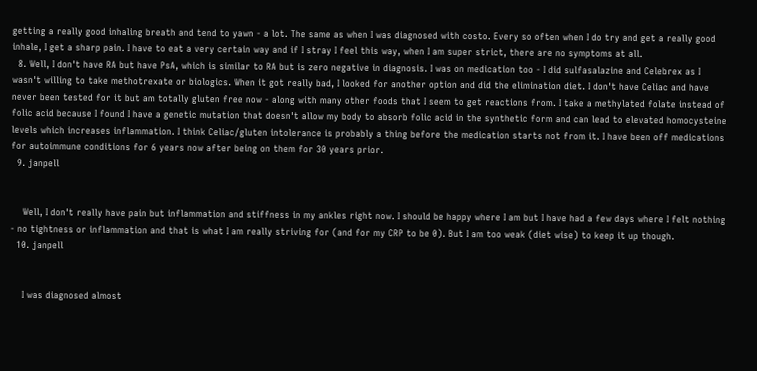getting a really good inhaling breath and tend to yawn - a lot. The same as when I was diagnosed with costo. Every so often when I do try and get a really good inhale, I get a sharp pain. I have to eat a very certain way and if I stray I feel this way, when I am super strict, there are no symptoms at all.
  8. Well, I don't have RA but have PsA, which is similar to RA but is zero negative in diagnosis. I was on medication too - I did sulfasalazine and Celebrex as I wasn't willing to take methotrexate or biologics. When it got really bad, I looked for another option and did the elimination diet. I don't have Celiac and have never been tested for it but am totally gluten free now - along with many other foods that I seem to get reactions from. I take a methylated folate instead of folic acid because I found I have a genetic mutation that doesn't allow my body to absorb folic acid in the synthetic form and can lead to elevated homocysteine levels which increases inflammation. I think Celiac/gluten intolerance is probably a thing before the medication starts not from it. I have been off medications for autoimmune conditions for 6 years now after being on them for 30 years prior.
  9. janpell


    Well, I don't really have pain but inflammation and stiffness in my ankles right now. I should be happy where I am but I have had a few days where I felt nothing - no tightness or inflammation and that is what I am really striving for (and for my CRP to be 0). But I am too weak (diet wise) to keep it up though.
  10. janpell


    I was diagnosed almost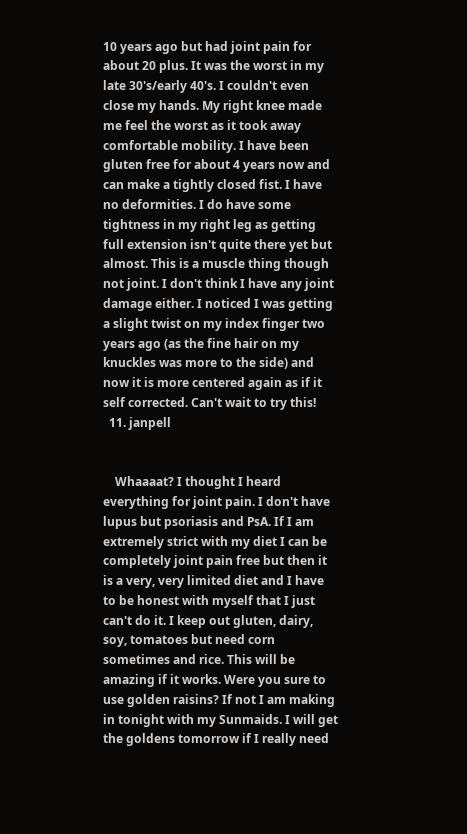10 years ago but had joint pain for about 20 plus. It was the worst in my late 30's/early 40's. I couldn't even close my hands. My right knee made me feel the worst as it took away comfortable mobility. I have been gluten free for about 4 years now and can make a tightly closed fist. I have no deformities. I do have some tightness in my right leg as getting full extension isn't quite there yet but almost. This is a muscle thing though not joint. I don't think I have any joint damage either. I noticed I was getting a slight twist on my index finger two years ago (as the fine hair on my knuckles was more to the side) and now it is more centered again as if it self corrected. Can't wait to try this!
  11. janpell


    Whaaaat? I thought I heard everything for joint pain. I don't have lupus but psoriasis and PsA. If I am extremely strict with my diet I can be completely joint pain free but then it is a very, very limited diet and I have to be honest with myself that I just can't do it. I keep out gluten, dairy, soy, tomatoes but need corn sometimes and rice. This will be amazing if it works. Were you sure to use golden raisins? If not I am making in tonight with my Sunmaids. I will get the goldens tomorrow if I really need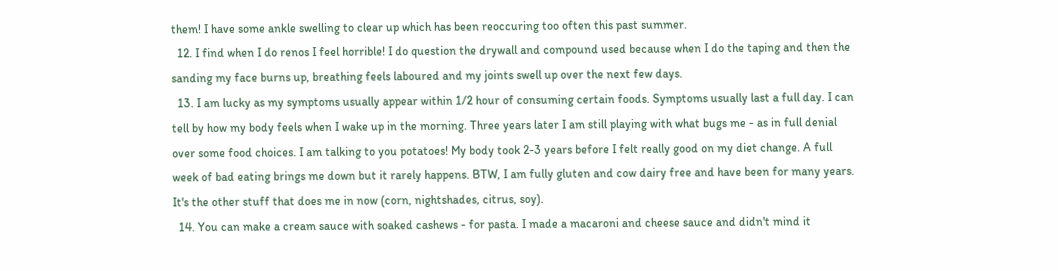them! I have some ankle swelling to clear up which has been reoccuring too often this past summer.
  12. I find when I do renos I feel horrible! I do question the drywall and compound used because when I do the taping and then the sanding my face burns up, breathing feels laboured and my joints swell up over the next few days.
  13. I am lucky as my symptoms usually appear within 1/2 hour of consuming certain foods. Symptoms usually last a full day. I can tell by how my body feels when I wake up in the morning. Three years later I am still playing with what bugs me - as in full denial over some food choices. I am talking to you potatoes! My body took 2-3 years before I felt really good on my diet change. A full week of bad eating brings me down but it rarely happens. BTW, I am fully gluten and cow dairy free and have been for many years. It's the other stuff that does me in now (corn, nightshades, citrus, soy).
  14. You can make a cream sauce with soaked cashews - for pasta. I made a macaroni and cheese sauce and didn't mind it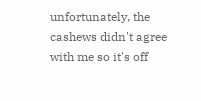unfortunately, the cashews didn't agree with me so it's off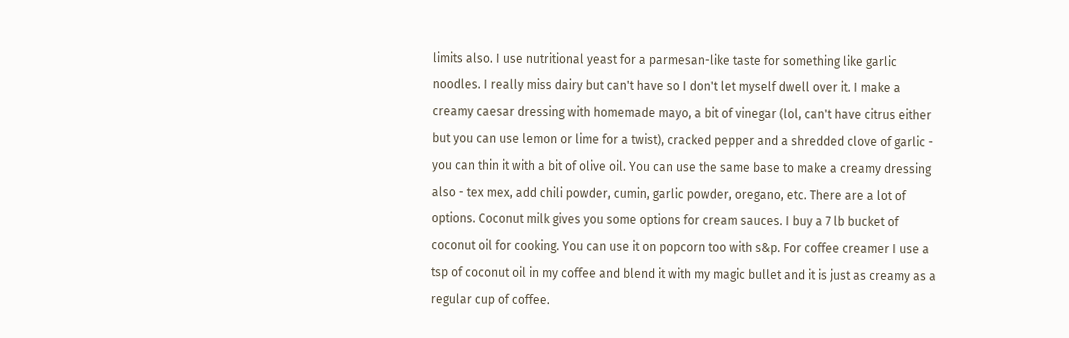limits also. I use nutritional yeast for a parmesan-like taste for something like garlic noodles. I really miss dairy but can't have so I don't let myself dwell over it. I make a creamy caesar dressing with homemade mayo, a bit of vinegar (lol, can't have citrus either but you can use lemon or lime for a twist), cracked pepper and a shredded clove of garlic - you can thin it with a bit of olive oil. You can use the same base to make a creamy dressing also - tex mex, add chili powder, cumin, garlic powder, oregano, etc. There are a lot of options. Coconut milk gives you some options for cream sauces. I buy a 7 lb bucket of coconut oil for cooking. You can use it on popcorn too with s&p. For coffee creamer I use a tsp of coconut oil in my coffee and blend it with my magic bullet and it is just as creamy as a regular cup of coffee.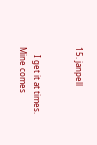15. janpell


    I get it at times. Mine comes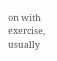on with exercise, usually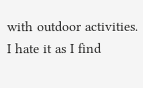with outdoor activities. I hate it as I find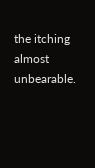the itching almost unbearable.